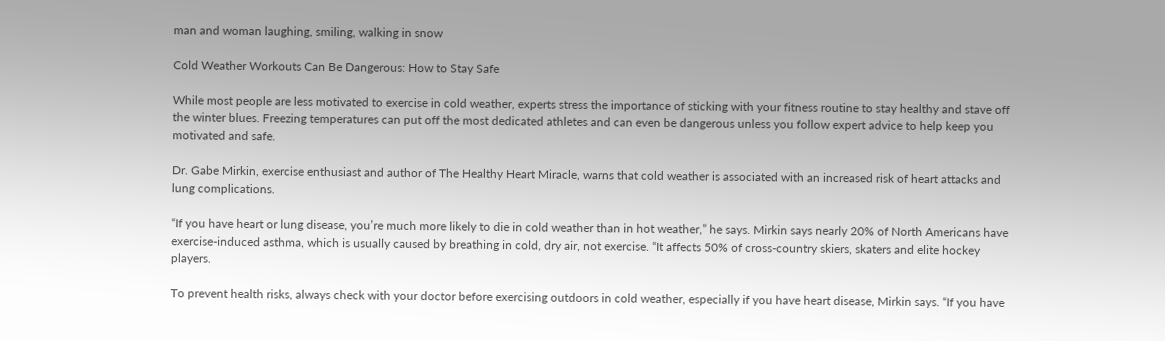man and woman laughing, smiling, walking in snow

Cold Weather Workouts Can Be Dangerous: How to Stay Safe

While most people are less motivated to exercise in cold weather, experts stress the importance of sticking with your fitness routine to stay healthy and stave off the winter blues. Freezing temperatures can put off the most dedicated athletes and can even be dangerous unless you follow expert advice to help keep you motivated and safe.

Dr. Gabe Mirkin, exercise enthusiast and author of The Healthy Heart Miracle, warns that cold weather is associated with an increased risk of heart attacks and lung complications.

“If you have heart or lung disease, you’re much more likely to die in cold weather than in hot weather,” he says. Mirkin says nearly 20% of North Americans have exercise-induced asthma, which is usually caused by breathing in cold, dry air, not exercise. “It affects 50% of cross-country skiers, skaters and elite hockey players.

To prevent health risks, always check with your doctor before exercising outdoors in cold weather, especially if you have heart disease, Mirkin says. “If you have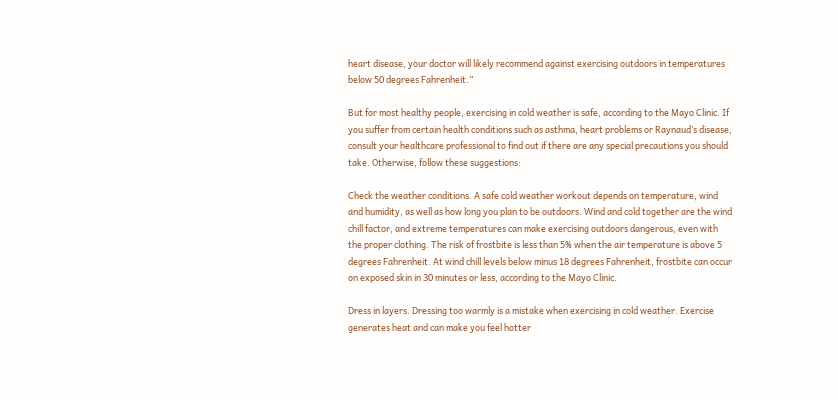heart disease, your doctor will likely recommend against exercising outdoors in temperatures below 50 degrees Fahrenheit.”

But for most healthy people, exercising in cold weather is safe, according to the Mayo Clinic. If you suffer from certain health conditions such as asthma, heart problems or Raynaud’s disease, consult your healthcare professional to find out if there are any special precautions you should take. Otherwise, follow these suggestions:

Check the weather conditions. A safe cold weather workout depends on temperature, wind and humidity, as well as how long you plan to be outdoors. Wind and cold together are the wind chill factor, and extreme temperatures can make exercising outdoors dangerous, even with the proper clothing. The risk of frostbite is less than 5% when the air temperature is above 5 degrees Fahrenheit. At wind chill levels below minus 18 degrees Fahrenheit, frostbite can occur on exposed skin in 30 minutes or less, according to the Mayo Clinic.

Dress in layers. Dressing too warmly is a mistake when exercising in cold weather. Exercise generates heat and can make you feel hotter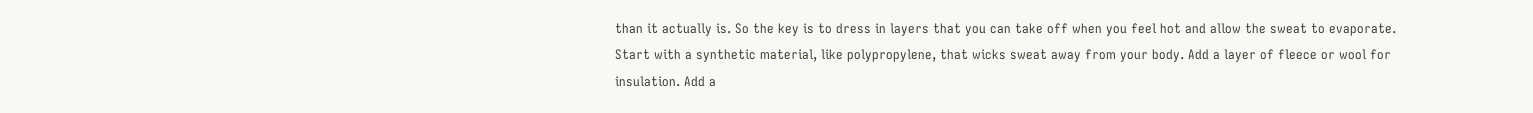than it actually is. So the key is to dress in layers that you can take off when you feel hot and allow the sweat to evaporate. Start with a synthetic material, like polypropylene, that wicks sweat away from your body. Add a layer of fleece or wool for insulation. Add a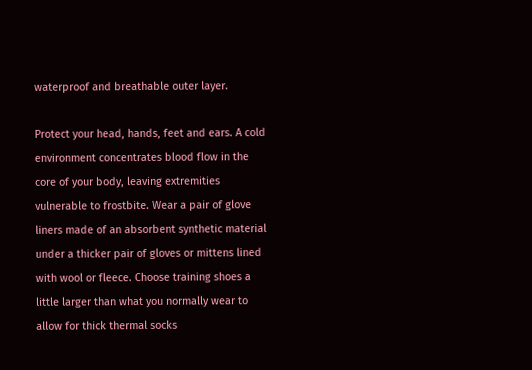waterproof and breathable outer layer.

Protect your head, hands, feet and ears. A cold environment concentrates blood flow in the core of your body, leaving extremities vulnerable to frostbite. Wear a pair of glove liners made of an absorbent synthetic material under a thicker pair of gloves or mittens lined with wool or fleece. Choose training shoes a little larger than what you normally wear to allow for thick thermal socks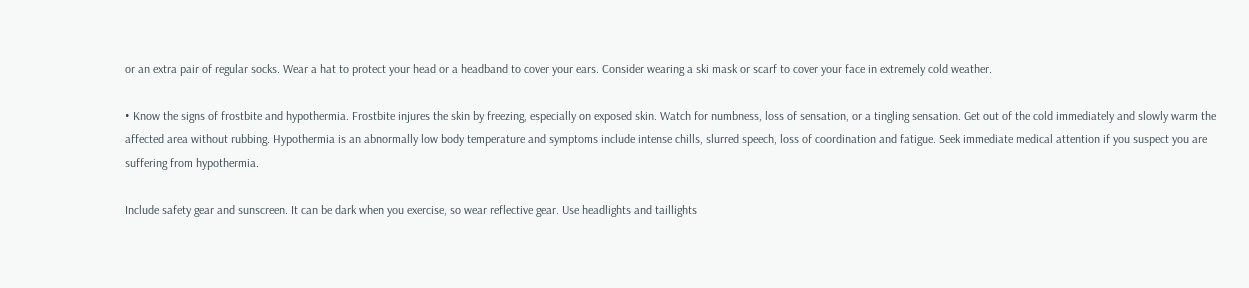or an extra pair of regular socks. Wear a hat to protect your head or a headband to cover your ears. Consider wearing a ski mask or scarf to cover your face in extremely cold weather.

• Know the signs of frostbite and hypothermia. Frostbite injures the skin by freezing, especially on exposed skin. Watch for numbness, loss of sensation, or a tingling sensation. Get out of the cold immediately and slowly warm the affected area without rubbing. Hypothermia is an abnormally low body temperature and symptoms include intense chills, slurred speech, loss of coordination and fatigue. Seek immediate medical attention if you suspect you are suffering from hypothermia.

Include safety gear and sunscreen. It can be dark when you exercise, so wear reflective gear. Use headlights and taillights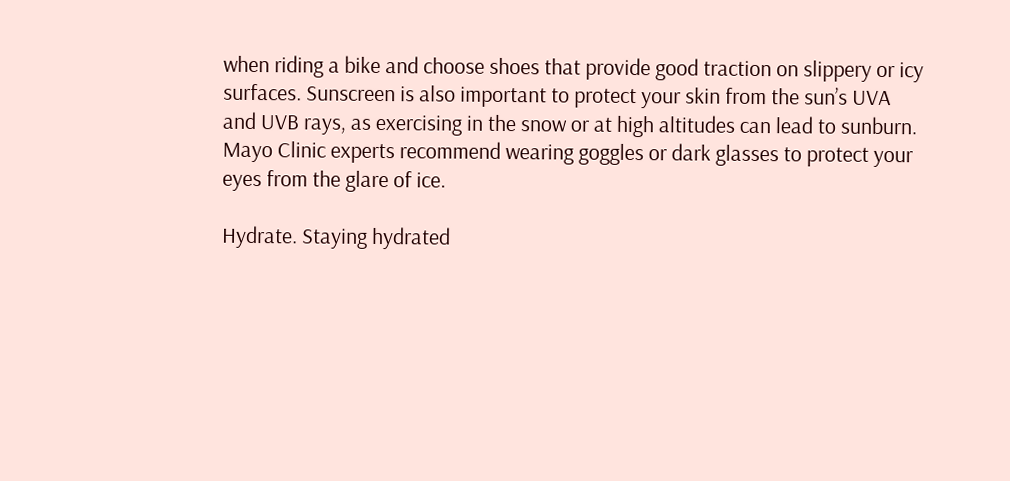when riding a bike and choose shoes that provide good traction on slippery or icy surfaces. Sunscreen is also important to protect your skin from the sun’s UVA and UVB rays, as exercising in the snow or at high altitudes can lead to sunburn. Mayo Clinic experts recommend wearing goggles or dark glasses to protect your eyes from the glare of ice.

Hydrate. Staying hydrated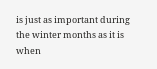is just as important during the winter months as it is when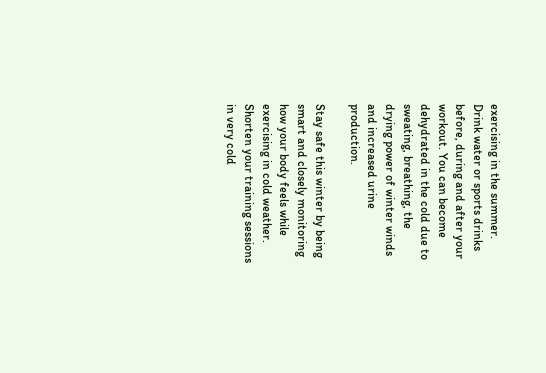exercising in the summer. Drink water or sports drinks before, during and after your workout. You can become dehydrated in the cold due to sweating, breathing, the drying power of winter winds and increased urine production.

Stay safe this winter by being smart and closely monitoring how your body feels while exercising in cold weather. Shorten your training sessions in very cold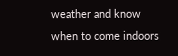weather and know when to come indoors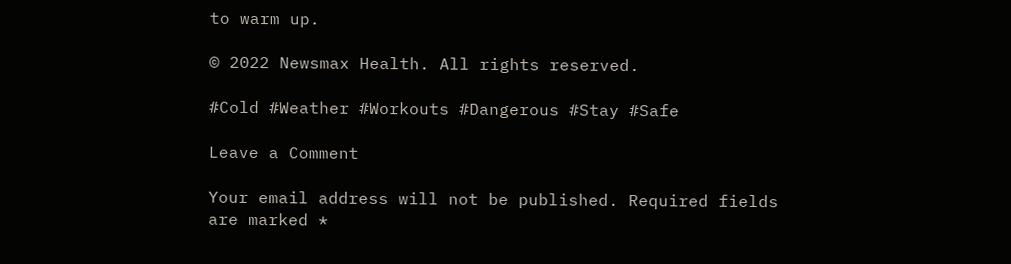to warm up.

© 2022 Newsmax Health. All rights reserved.

#Cold #Weather #Workouts #Dangerous #Stay #Safe

Leave a Comment

Your email address will not be published. Required fields are marked *